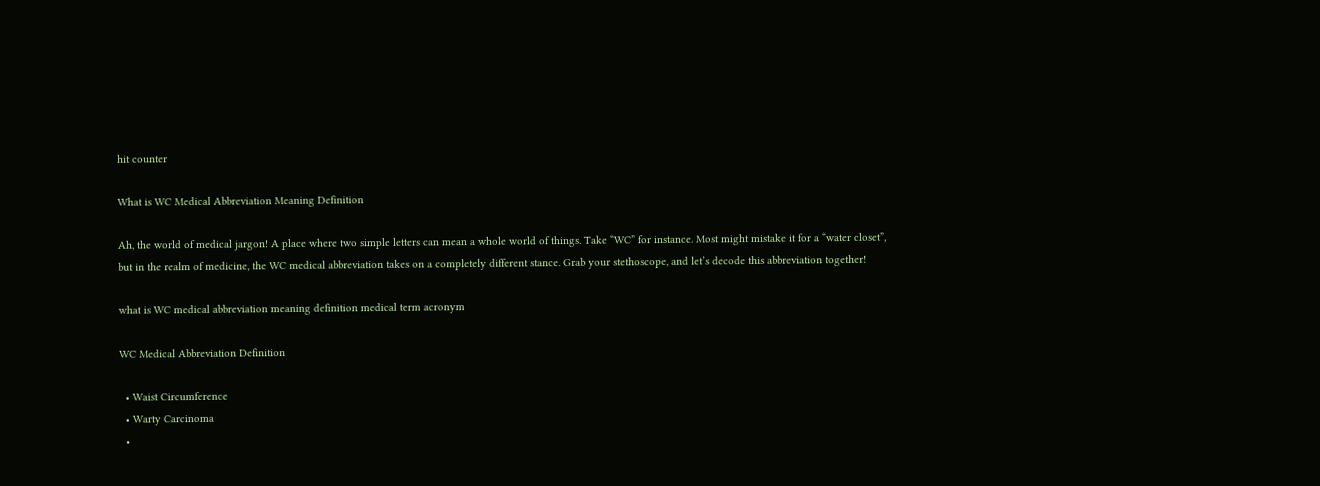hit counter

What is WC Medical Abbreviation Meaning Definition

Ah, the world of medical jargon! A place where two simple letters can mean a whole world of things. Take “WC” for instance. Most might mistake it for a “water closet”, but in the realm of medicine, the WC medical abbreviation takes on a completely different stance. Grab your stethoscope, and let’s decode this abbreviation together!

what is WC medical abbreviation meaning definition medical term acronym

WC Medical Abbreviation Definition

  • Waist Circumference
  • Warty Carcinoma
  •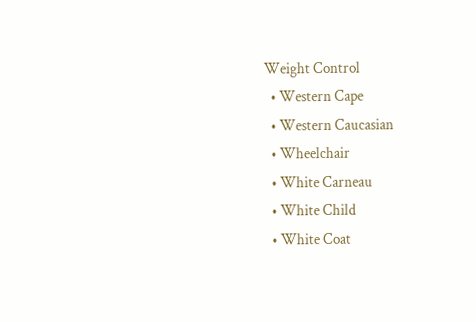Weight Control
  • Western Cape
  • Western Caucasian
  • Wheelchair
  • White Carneau
  • White Child
  • White Coat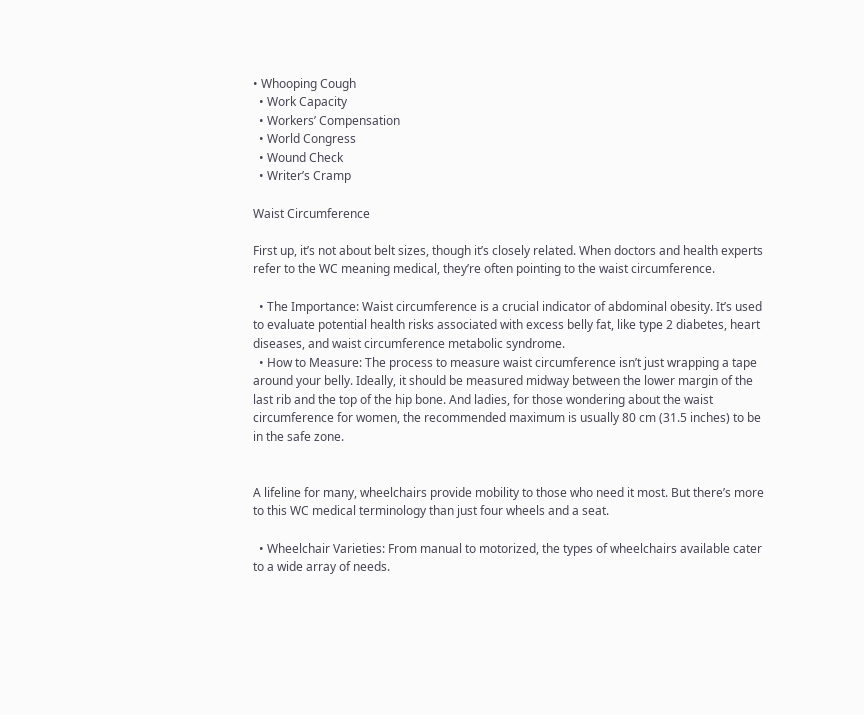• Whooping Cough
  • Work Capacity
  • Workers’ Compensation
  • World Congress
  • Wound Check
  • Writer’s Cramp

Waist Circumference

First up, it’s not about belt sizes, though it’s closely related. When doctors and health experts refer to the WC meaning medical, they’re often pointing to the waist circumference.

  • The Importance: Waist circumference is a crucial indicator of abdominal obesity. It’s used to evaluate potential health risks associated with excess belly fat, like type 2 diabetes, heart diseases, and waist circumference metabolic syndrome.
  • How to Measure: The process to measure waist circumference isn’t just wrapping a tape around your belly. Ideally, it should be measured midway between the lower margin of the last rib and the top of the hip bone. And ladies, for those wondering about the waist circumference for women, the recommended maximum is usually 80 cm (31.5 inches) to be in the safe zone.


A lifeline for many, wheelchairs provide mobility to those who need it most. But there’s more to this WC medical terminology than just four wheels and a seat.

  • Wheelchair Varieties: From manual to motorized, the types of wheelchairs available cater to a wide array of needs.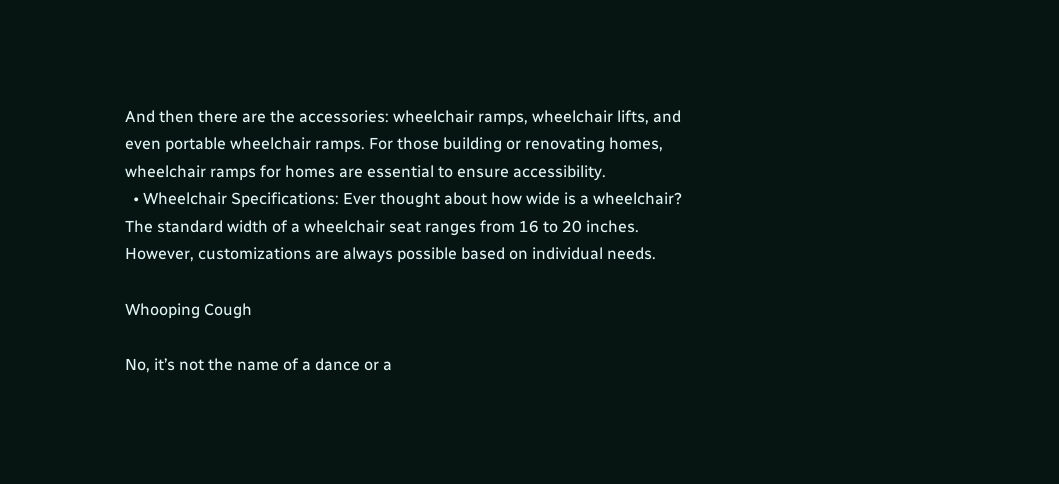And then there are the accessories: wheelchair ramps, wheelchair lifts, and even portable wheelchair ramps. For those building or renovating homes, wheelchair ramps for homes are essential to ensure accessibility.
  • Wheelchair Specifications: Ever thought about how wide is a wheelchair? The standard width of a wheelchair seat ranges from 16 to 20 inches. However, customizations are always possible based on individual needs.

Whooping Cough

No, it’s not the name of a dance or a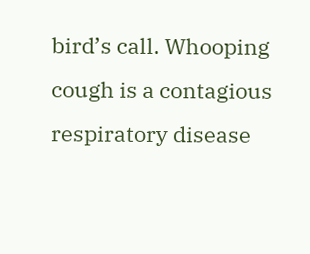bird’s call. Whooping cough is a contagious respiratory disease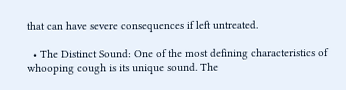that can have severe consequences if left untreated.

  • The Distinct Sound: One of the most defining characteristics of whooping cough is its unique sound. The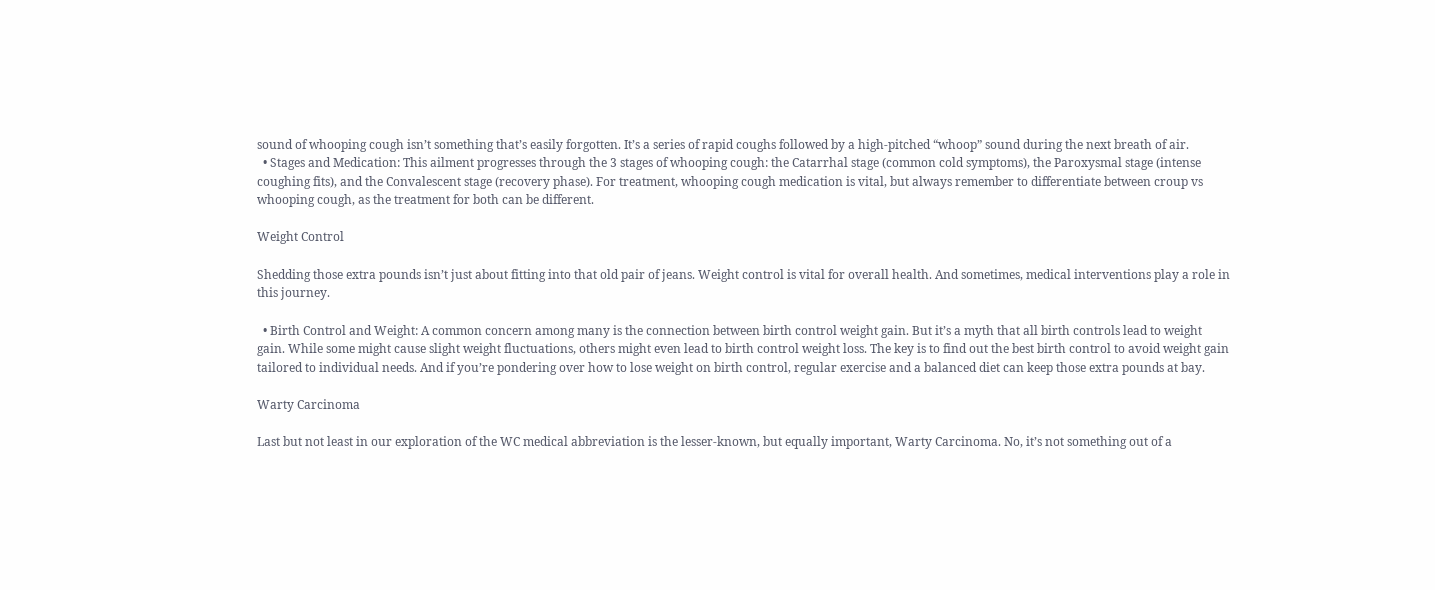sound of whooping cough isn’t something that’s easily forgotten. It’s a series of rapid coughs followed by a high-pitched “whoop” sound during the next breath of air.
  • Stages and Medication: This ailment progresses through the 3 stages of whooping cough: the Catarrhal stage (common cold symptoms), the Paroxysmal stage (intense coughing fits), and the Convalescent stage (recovery phase). For treatment, whooping cough medication is vital, but always remember to differentiate between croup vs whooping cough, as the treatment for both can be different.

Weight Control

Shedding those extra pounds isn’t just about fitting into that old pair of jeans. Weight control is vital for overall health. And sometimes, medical interventions play a role in this journey.

  • Birth Control and Weight: A common concern among many is the connection between birth control weight gain. But it’s a myth that all birth controls lead to weight gain. While some might cause slight weight fluctuations, others might even lead to birth control weight loss. The key is to find out the best birth control to avoid weight gain tailored to individual needs. And if you’re pondering over how to lose weight on birth control, regular exercise and a balanced diet can keep those extra pounds at bay.

Warty Carcinoma

Last but not least in our exploration of the WC medical abbreviation is the lesser-known, but equally important, Warty Carcinoma. No, it’s not something out of a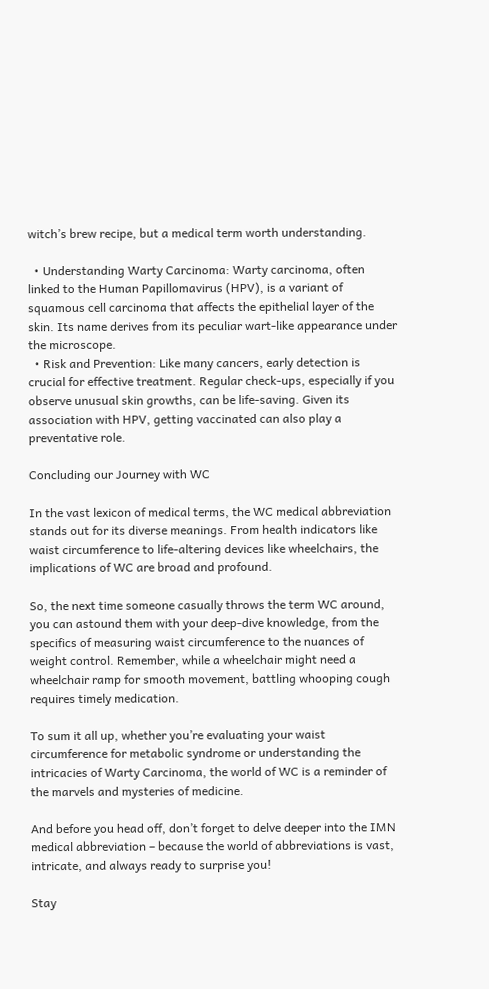witch’s brew recipe, but a medical term worth understanding.

  • Understanding Warty Carcinoma: Warty carcinoma, often linked to the Human Papillomavirus (HPV), is a variant of squamous cell carcinoma that affects the epithelial layer of the skin. Its name derives from its peculiar wart-like appearance under the microscope.
  • Risk and Prevention: Like many cancers, early detection is crucial for effective treatment. Regular check-ups, especially if you observe unusual skin growths, can be life-saving. Given its association with HPV, getting vaccinated can also play a preventative role.

Concluding our Journey with WC

In the vast lexicon of medical terms, the WC medical abbreviation stands out for its diverse meanings. From health indicators like waist circumference to life-altering devices like wheelchairs, the implications of WC are broad and profound.

So, the next time someone casually throws the term WC around, you can astound them with your deep-dive knowledge, from the specifics of measuring waist circumference to the nuances of weight control. Remember, while a wheelchair might need a wheelchair ramp for smooth movement, battling whooping cough requires timely medication.

To sum it all up, whether you’re evaluating your waist circumference for metabolic syndrome or understanding the intricacies of Warty Carcinoma, the world of WC is a reminder of the marvels and mysteries of medicine.

And before you head off, don’t forget to delve deeper into the IMN medical abbreviation – because the world of abbreviations is vast, intricate, and always ready to surprise you!

Stay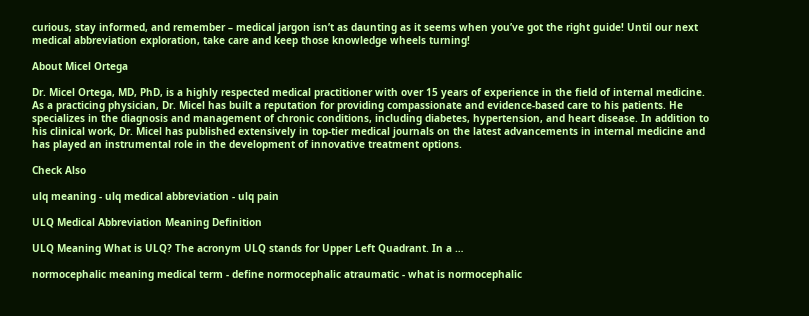curious, stay informed, and remember – medical jargon isn’t as daunting as it seems when you’ve got the right guide! Until our next medical abbreviation exploration, take care and keep those knowledge wheels turning!

About Micel Ortega

Dr. Micel Ortega, MD, PhD, is a highly respected medical practitioner with over 15 years of experience in the field of internal medicine. As a practicing physician, Dr. Micel has built a reputation for providing compassionate and evidence-based care to his patients. He specializes in the diagnosis and management of chronic conditions, including diabetes, hypertension, and heart disease. In addition to his clinical work, Dr. Micel has published extensively in top-tier medical journals on the latest advancements in internal medicine and has played an instrumental role in the development of innovative treatment options.

Check Also

ulq meaning - ulq medical abbreviation - ulq pain

ULQ Medical Abbreviation Meaning Definition

ULQ Meaning What is ULQ? The acronym ULQ stands for Upper Left Quadrant. In a …

normocephalic meaning medical term - define normocephalic atraumatic - what is normocephalic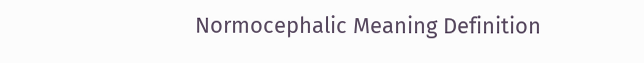Normocephalic Meaning Definition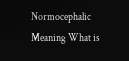Normocephalic Meaning What is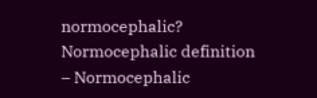normocephalic? Normocephalic definition – Normocephalic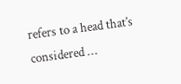refers to a head that’s considered …